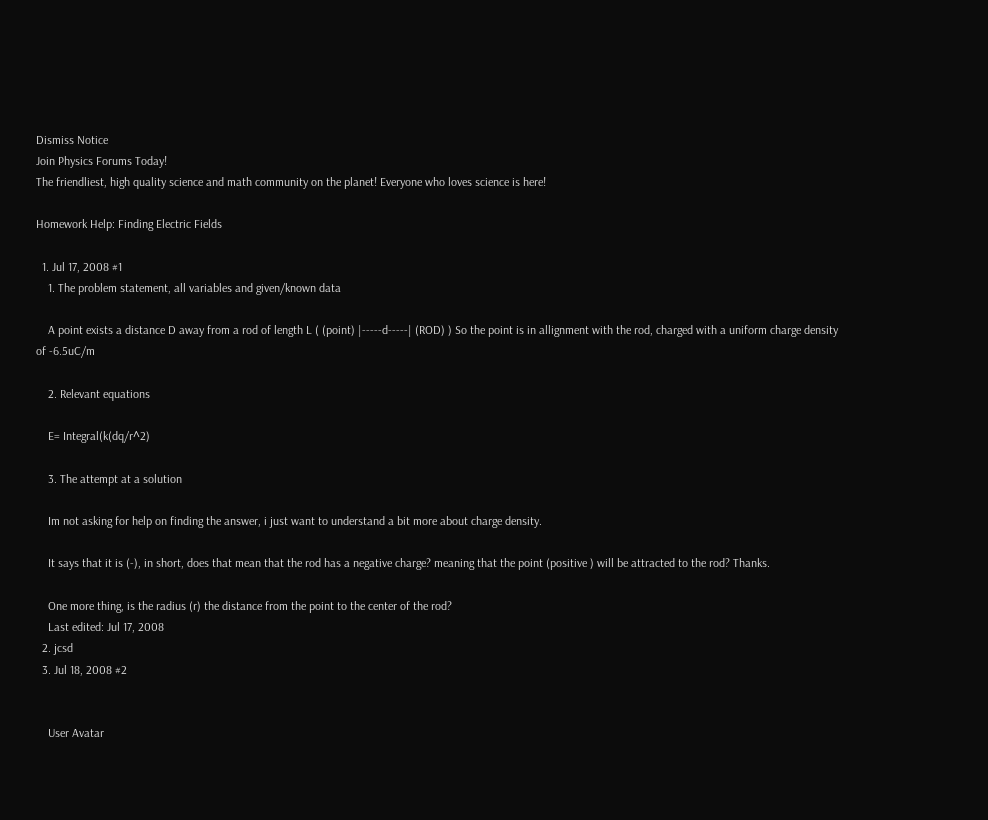Dismiss Notice
Join Physics Forums Today!
The friendliest, high quality science and math community on the planet! Everyone who loves science is here!

Homework Help: Finding Electric Fields

  1. Jul 17, 2008 #1
    1. The problem statement, all variables and given/known data

    A point exists a distance D away from a rod of length L ( (point) |-----d-----| (ROD) ) So the point is in allignment with the rod, charged with a uniform charge density of -6.5uC/m

    2. Relevant equations

    E= Integral(k(dq/r^2)

    3. The attempt at a solution

    Im not asking for help on finding the answer, i just want to understand a bit more about charge density.

    It says that it is (-), in short, does that mean that the rod has a negative charge? meaning that the point (positive ) will be attracted to the rod? Thanks.

    One more thing, is the radius (r) the distance from the point to the center of the rod?
    Last edited: Jul 17, 2008
  2. jcsd
  3. Jul 18, 2008 #2


    User Avatar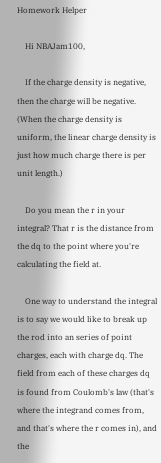Homework Helper

    Hi NBAJam100,

    If the charge density is negative, then the charge will be negative. (When the charge density is uniform, the linear charge density is just how much charge there is per unit length.)

    Do you mean the r in your integral? That r is the distance from the dq to the point where you're calculating the field at.

    One way to understand the integral is to say we would like to break up the rod into an series of point charges, each with charge dq. The field from each of these charges dq is found from Coulomb's law (that's where the integrand comes from, and that's where the r comes in), and the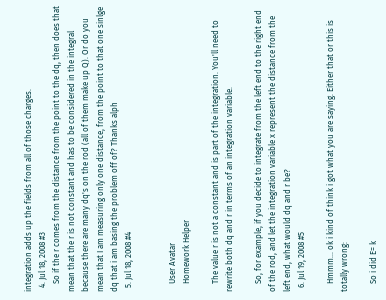integration adds up the fields from all of those charges.
  4. Jul 18, 2008 #3
    So if the r comes from the distance from the point to the dq, then does that mean that the r is not constant and has to be considered in the integral because there are many dq's on the rod (all of them make up Q). Or do you mean that I am measuring only one distance, from the point to that one sinlge dq that i am basing the problem off of? Thanks alph
  5. Jul 18, 2008 #4


    User Avatar
    Homework Helper

    The value r is not a constant and is part of the integration. You'll need to rewrite both dq and r in terms of an integration variable.

    So, for example, if you decide to integrate from the left end to the right end of the rod, and let the integration variable x represent the distance from the left end, what would dq and r be?
  6. Jul 19, 2008 #5

    Hmmm... ok i kind of think i got what you are saying. Either that or this is totally wrong:

    So i did E= k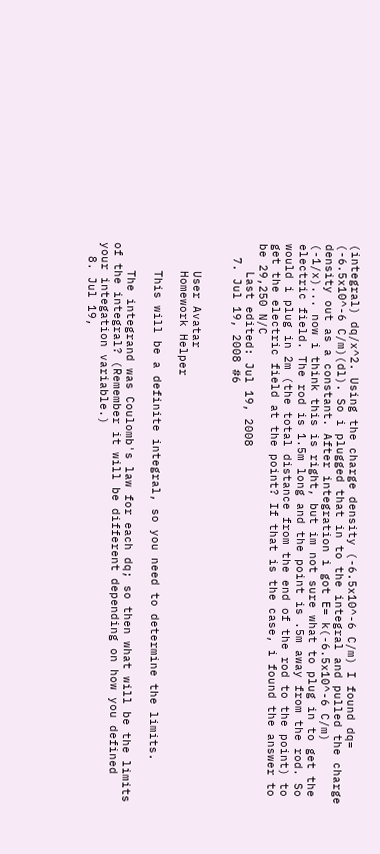(integral) dq/x^2. Using the charge density (-6.5x10^-6 C/m) I found dq= (-6.5x10^-6 C/m)(dl). So i plugged that in to the integral and pulled the charge density out as a constant. After integration i got E= k(-6.5x10^-6 C/m) (-1/x)... now i think this is right, but im not sure what to plug in to get the electric field. The rod is 1.5m long and the point is .5m away from the rod. So would i plug in 2m (the total distance from the end of the rod to the point) to get the electric field at the point? If that is the case, i found the answer to be 29,250 N/C
    Last edited: Jul 19, 2008
  7. Jul 19, 2008 #6


    User Avatar
    Homework Helper

    This will be a definite integral, so you need to determine the limits.

    The integrand was Coulomb's law for each dq; so then what will be the limits of the integral? (Remember it will be different depending on how you defined your integation variable.)
  8. Jul 19,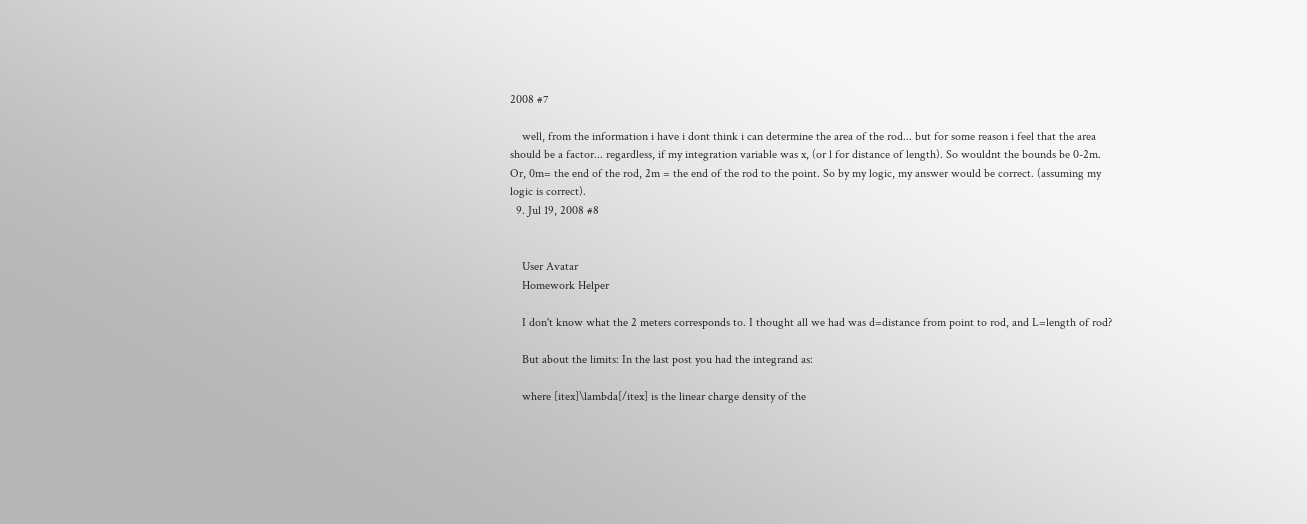2008 #7

    well, from the information i have i dont think i can determine the area of the rod... but for some reason i feel that the area should be a factor... regardless, if my integration variable was x, (or l for distance of length). So wouldnt the bounds be 0-2m. Or, 0m= the end of the rod, 2m = the end of the rod to the point. So by my logic, my answer would be correct. (assuming my logic is correct).
  9. Jul 19, 2008 #8


    User Avatar
    Homework Helper

    I don't know what the 2 meters corresponds to. I thought all we had was d=distance from point to rod, and L=length of rod?

    But about the limits: In the last post you had the integrand as:

    where [itex]\lambda[/itex] is the linear charge density of the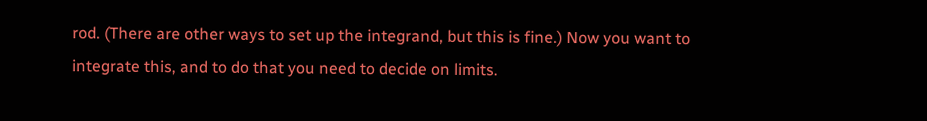rod. (There are other ways to set up the integrand, but this is fine.) Now you want to integrate this, and to do that you need to decide on limits.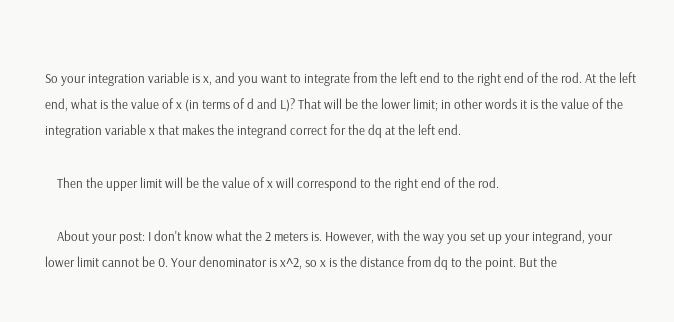So your integration variable is x, and you want to integrate from the left end to the right end of the rod. At the left end, what is the value of x (in terms of d and L)? That will be the lower limit; in other words it is the value of the integration variable x that makes the integrand correct for the dq at the left end.

    Then the upper limit will be the value of x will correspond to the right end of the rod.

    About your post: I don't know what the 2 meters is. However, with the way you set up your integrand, your lower limit cannot be 0. Your denominator is x^2, so x is the distance from dq to the point. But the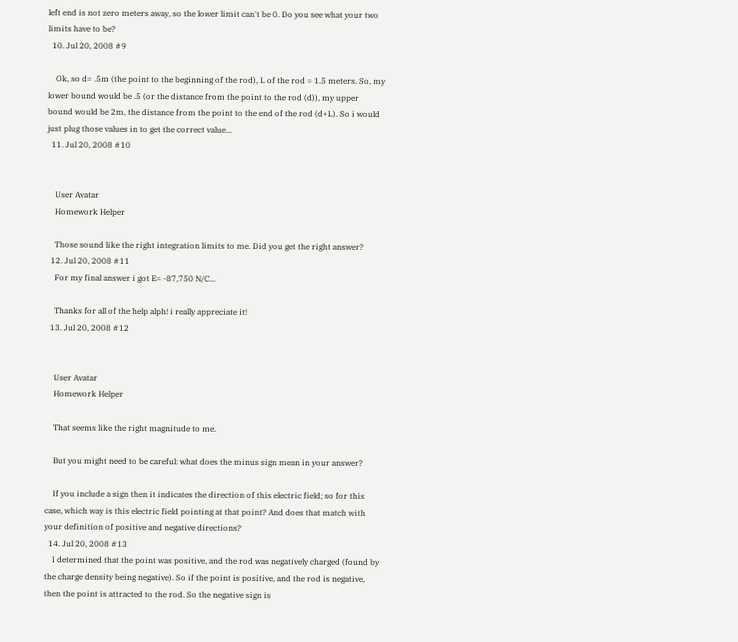left end is not zero meters away, so the lower limit can't be 0. Do you see what your two limits have to be?
  10. Jul 20, 2008 #9

    Ok, so d= .5m (the point to the beginning of the rod), L of the rod = 1.5 meters. So, my lower bound would be .5 (or the distance from the point to the rod (d)), my upper bound would be 2m, the distance from the point to the end of the rod (d+L). So i would just plug those values in to get the correct value...
  11. Jul 20, 2008 #10


    User Avatar
    Homework Helper

    Those sound like the right integration limits to me. Did you get the right answer?
  12. Jul 20, 2008 #11
    For my final answer i got E= -87,750 N/C...

    Thanks for all of the help alph! i really appreciate it!
  13. Jul 20, 2008 #12


    User Avatar
    Homework Helper

    That seems like the right magnitude to me.

    But you might need to be careful: what does the minus sign mean in your answer?

    If you include a sign then it indicates the direction of this electric field; so for this case, which way is this electric field pointing at that point? And does that match with your definition of positive and negative directions?
  14. Jul 20, 2008 #13
    I determined that the point was positive, and the rod was negatively charged (found by the charge density being negative). So if the point is positive, and the rod is negative, then the point is attracted to the rod. So the negative sign is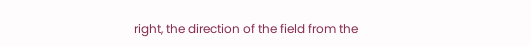right, the direction of the field from the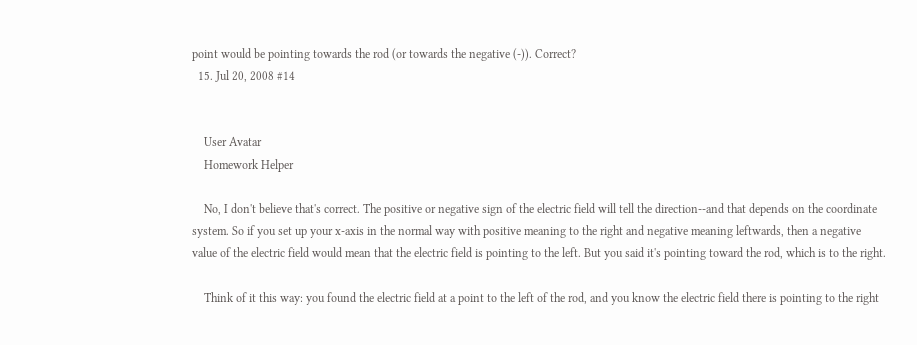point would be pointing towards the rod (or towards the negative (-)). Correct?
  15. Jul 20, 2008 #14


    User Avatar
    Homework Helper

    No, I don't believe that's correct. The positive or negative sign of the electric field will tell the direction--and that depends on the coordinate system. So if you set up your x-axis in the normal way with positive meaning to the right and negative meaning leftwards, then a negative value of the electric field would mean that the electric field is pointing to the left. But you said it's pointing toward the rod, which is to the right.

    Think of it this way: you found the electric field at a point to the left of the rod, and you know the electric field there is pointing to the right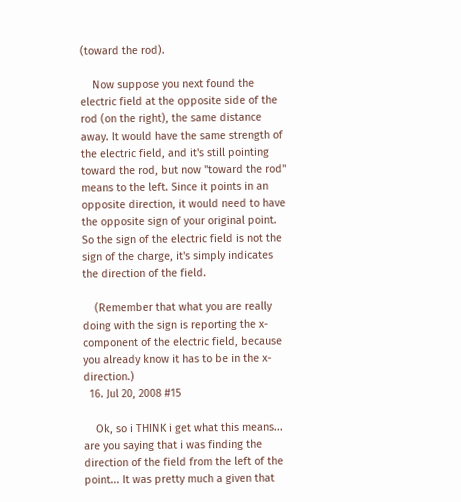(toward the rod).

    Now suppose you next found the electric field at the opposite side of the rod (on the right), the same distance away. It would have the same strength of the electric field, and it's still pointing toward the rod, but now "toward the rod" means to the left. Since it points in an opposite direction, it would need to have the opposite sign of your original point. So the sign of the electric field is not the sign of the charge, it's simply indicates the direction of the field.

    (Remember that what you are really doing with the sign is reporting the x-component of the electric field, because you already know it has to be in the x-direction.)
  16. Jul 20, 2008 #15

    Ok, so i THINK i get what this means... are you saying that i was finding the direction of the field from the left of the point... It was pretty much a given that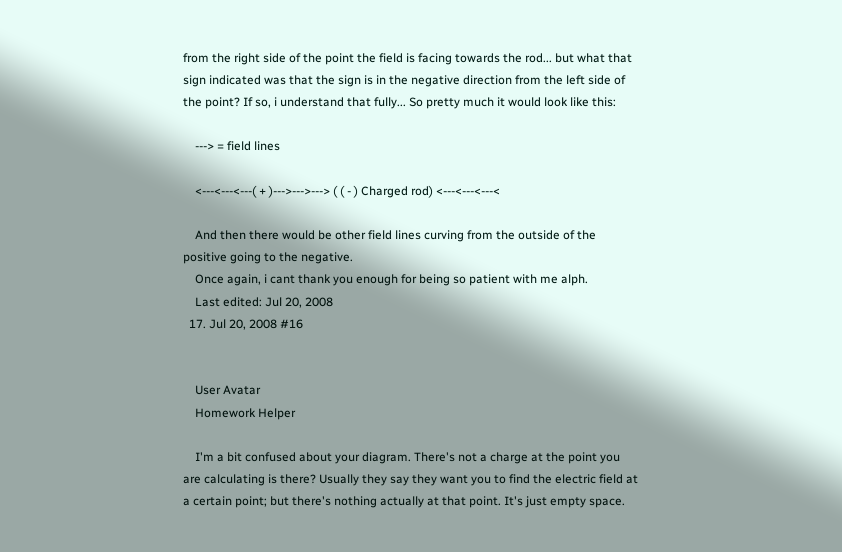from the right side of the point the field is facing towards the rod... but what that sign indicated was that the sign is in the negative direction from the left side of the point? If so, i understand that fully... So pretty much it would look like this:

    ---> = field lines

    <---<---<---( + )--->--->---> ( ( - ) Charged rod) <---<---<---<

    And then there would be other field lines curving from the outside of the positive going to the negative.
    Once again, i cant thank you enough for being so patient with me alph.
    Last edited: Jul 20, 2008
  17. Jul 20, 2008 #16


    User Avatar
    Homework Helper

    I'm a bit confused about your diagram. There's not a charge at the point you are calculating is there? Usually they say they want you to find the electric field at a certain point; but there's nothing actually at that point. It's just empty space.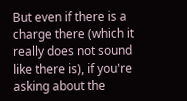But even if there is a charge there (which it really does not sound like there is), if you're asking about the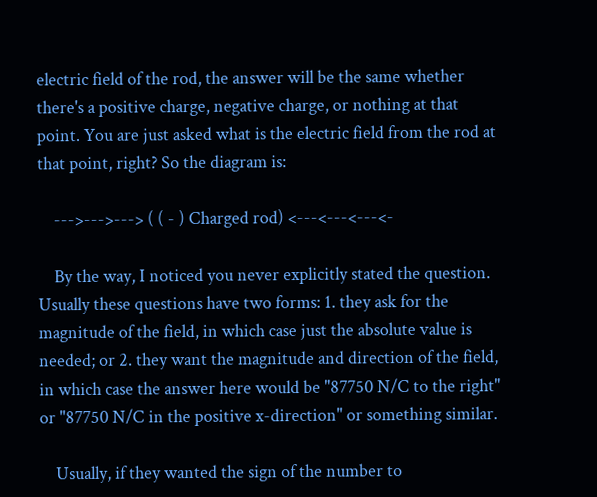electric field of the rod, the answer will be the same whether there's a positive charge, negative charge, or nothing at that point. You are just asked what is the electric field from the rod at that point, right? So the diagram is:

    --->--->---> ( ( - ) Charged rod) <---<---<---<-

    By the way, I noticed you never explicitly stated the question. Usually these questions have two forms: 1. they ask for the magnitude of the field, in which case just the absolute value is needed; or 2. they want the magnitude and direction of the field, in which case the answer here would be "87750 N/C to the right" or "87750 N/C in the positive x-direction" or something similar.

    Usually, if they wanted the sign of the number to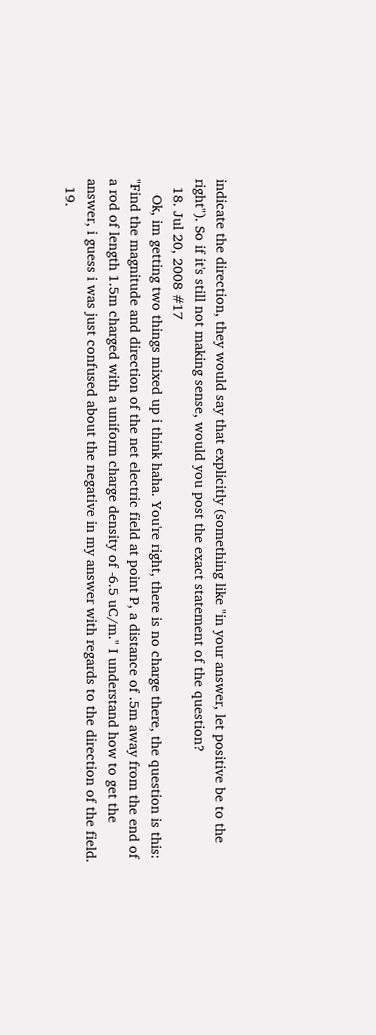indicate the direction, they would say that explicitly (something like "in your answer, let positive be to the right"). So if it's still not making sense, would you post the exact statement of the question?
  18. Jul 20, 2008 #17
    Ok, im getting two things mixed up i think haha. You're right, there is no charge there, the question is this: "Find the magnitude and direction of the net electric field at point P, a distance of .5m away from the end of a rod of length 1.5m charged with a uniform charge density of -6.5 uC/m." I understand how to get the answer, i guess i was just confused about the negative in my answer with regards to the direction of the field.
  19.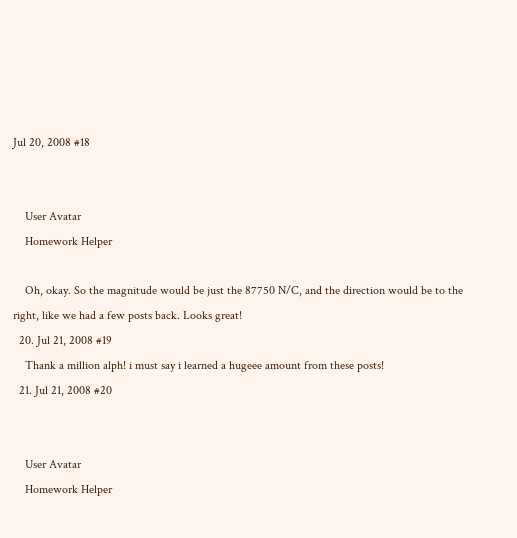Jul 20, 2008 #18


    User Avatar
    Homework Helper

    Oh, okay. So the magnitude would be just the 87750 N/C, and the direction would be to the right, like we had a few posts back. Looks great!
  20. Jul 21, 2008 #19
    Thank a million alph! i must say i learned a hugeee amount from these posts!
  21. Jul 21, 2008 #20


    User Avatar
    Homework Helper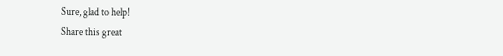Sure, glad to help!
Share this great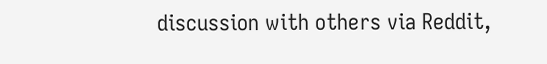discussion with others via Reddit,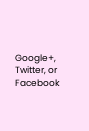Google+, Twitter, or Facebook